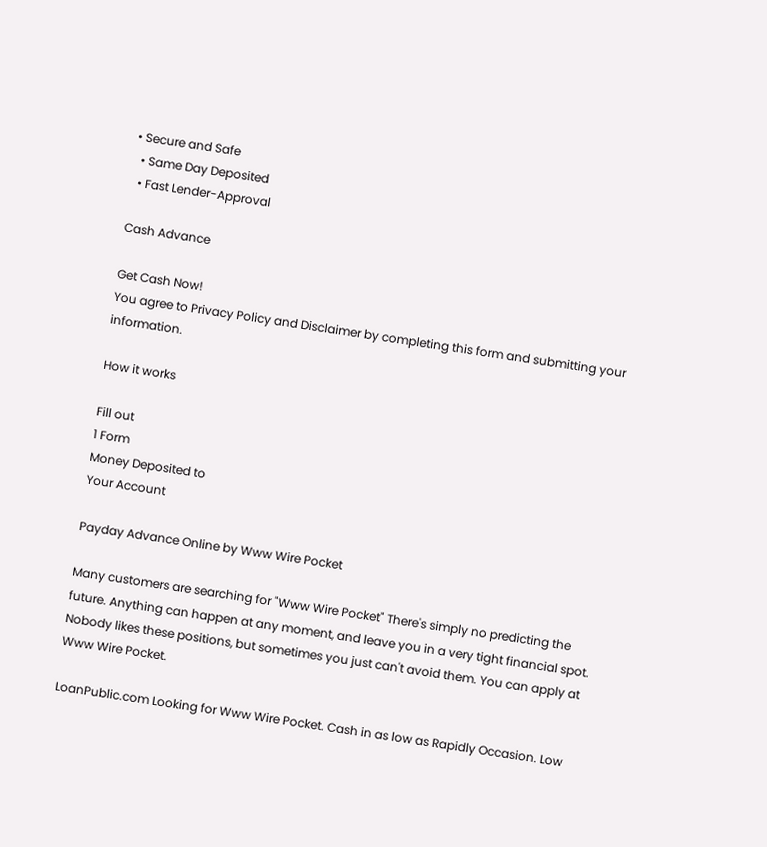• Secure and Safe
  • Same Day Deposited
  • Fast Lender-Approval

Cash Advance

Get Cash Now!
You agree to Privacy Policy and Disclaimer by completing this form and submitting your information.

How it works

Fill out
1 Form
Money Deposited to
Your Account

Payday Advance Online by Www Wire Pocket

Many customers are searching for "Www Wire Pocket" There's simply no predicting the future. Anything can happen at any moment, and leave you in a very tight financial spot. Nobody likes these positions, but sometimes you just can't avoid them. You can apply at Www Wire Pocket.

LoanPublic.com Looking for Www Wire Pocket. Cash in as low as Rapidly Occasion. Low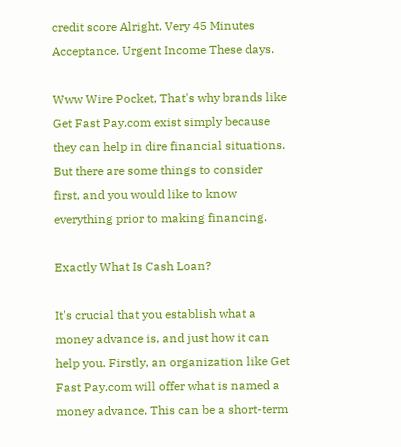credit score Alright. Very 45 Minutes Acceptance. Urgent Income These days.

Www Wire Pocket, That's why brands like Get Fast Pay.com exist simply because they can help in dire financial situations. But there are some things to consider first, and you would like to know everything prior to making financing.

Exactly What Is Cash Loan?

It's crucial that you establish what a money advance is, and just how it can help you. Firstly, an organization like Get Fast Pay.com will offer what is named a money advance. This can be a short-term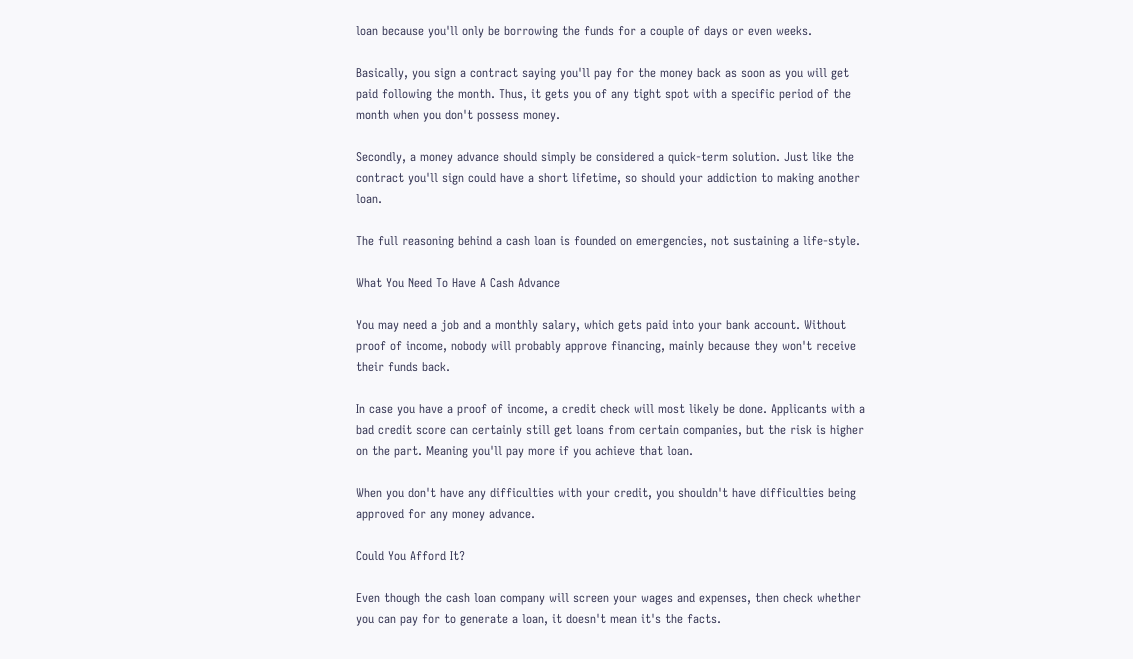loan because you'll only be borrowing the funds for a couple of days or even weeks.

Basically, you sign a contract saying you'll pay for the money back as soon as you will get paid following the month. Thus, it gets you of any tight spot with a specific period of the month when you don't possess money.

Secondly, a money advance should simply be considered a quick-term solution. Just like the contract you'll sign could have a short lifetime, so should your addiction to making another loan.

The full reasoning behind a cash loan is founded on emergencies, not sustaining a life-style.

What You Need To Have A Cash Advance

You may need a job and a monthly salary, which gets paid into your bank account. Without proof of income, nobody will probably approve financing, mainly because they won't receive their funds back.

In case you have a proof of income, a credit check will most likely be done. Applicants with a bad credit score can certainly still get loans from certain companies, but the risk is higher on the part. Meaning you'll pay more if you achieve that loan.

When you don't have any difficulties with your credit, you shouldn't have difficulties being approved for any money advance.

Could You Afford It?

Even though the cash loan company will screen your wages and expenses, then check whether you can pay for to generate a loan, it doesn't mean it's the facts.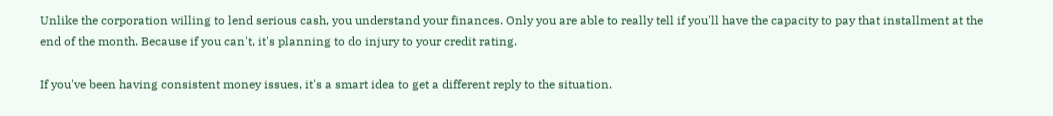Unlike the corporation willing to lend serious cash, you understand your finances. Only you are able to really tell if you'll have the capacity to pay that installment at the end of the month. Because if you can't, it's planning to do injury to your credit rating.

If you've been having consistent money issues, it's a smart idea to get a different reply to the situation.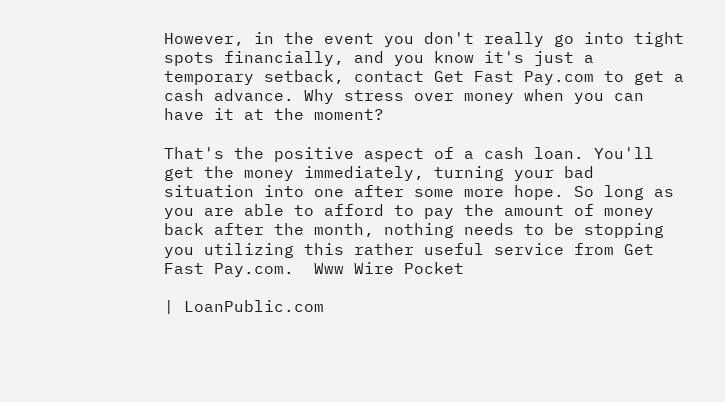However, in the event you don't really go into tight spots financially, and you know it's just a temporary setback, contact Get Fast Pay.com to get a cash advance. Why stress over money when you can have it at the moment?

That's the positive aspect of a cash loan. You'll get the money immediately, turning your bad situation into one after some more hope. So long as you are able to afford to pay the amount of money back after the month, nothing needs to be stopping you utilizing this rather useful service from Get Fast Pay.com.  Www Wire Pocket

| LoanPublic.com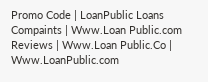Promo Code | LoanPublic Loans Compaints | Www.Loan Public.com Reviews | Www.Loan Public.Co | Www.LoanPublic.com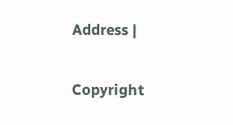Address |

Copyright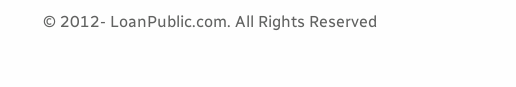© 2012- LoanPublic.com. All Rights Reserved